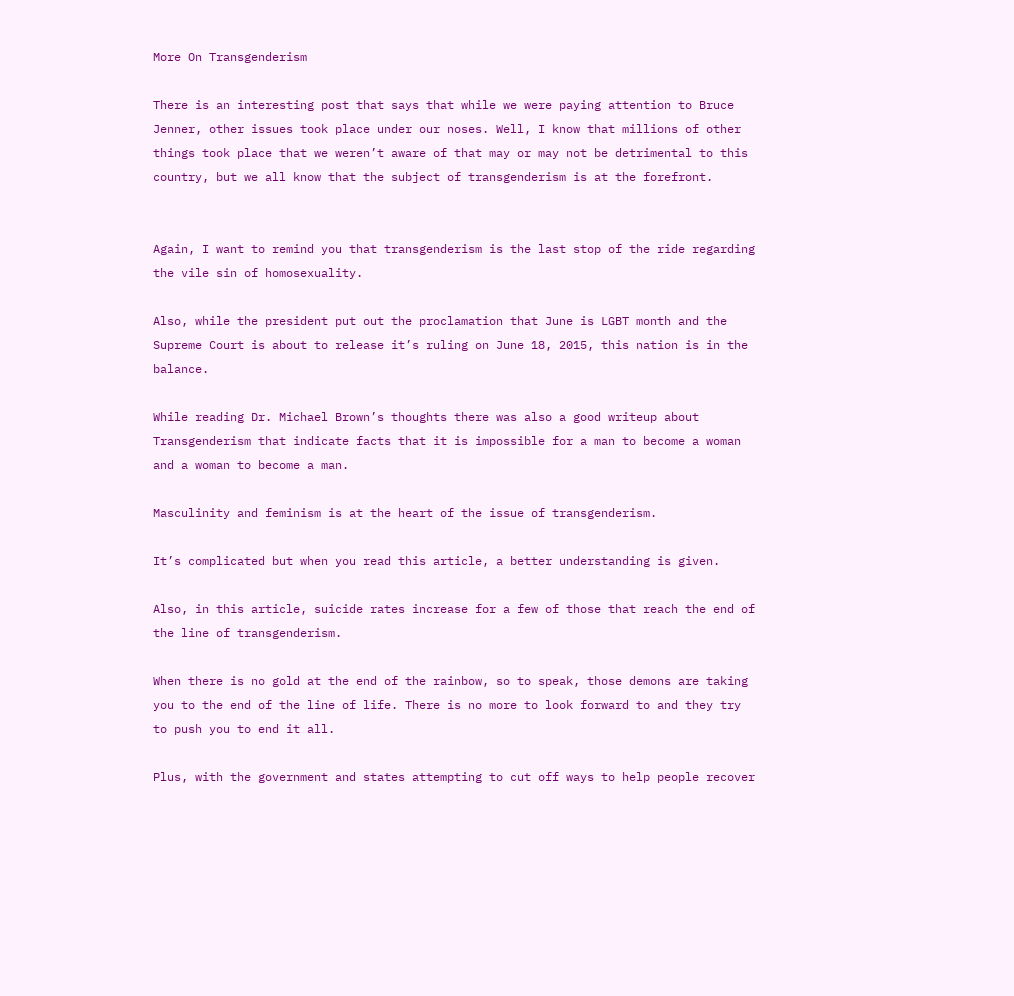More On Transgenderism

There is an interesting post that says that while we were paying attention to Bruce Jenner, other issues took place under our noses. Well, I know that millions of other things took place that we weren’t aware of that may or may not be detrimental to this country, but we all know that the subject of transgenderism is at the forefront.


Again, I want to remind you that transgenderism is the last stop of the ride regarding the vile sin of homosexuality.

Also, while the president put out the proclamation that June is LGBT month and the Supreme Court is about to release it’s ruling on June 18, 2015, this nation is in the balance.

While reading Dr. Michael Brown’s thoughts there was also a good writeup about Transgenderism that indicate facts that it is impossible for a man to become a woman and a woman to become a man.

Masculinity and feminism is at the heart of the issue of transgenderism.

It’s complicated but when you read this article, a better understanding is given.

Also, in this article, suicide rates increase for a few of those that reach the end of the line of transgenderism.

When there is no gold at the end of the rainbow, so to speak, those demons are taking you to the end of the line of life. There is no more to look forward to and they try to push you to end it all.

Plus, with the government and states attempting to cut off ways to help people recover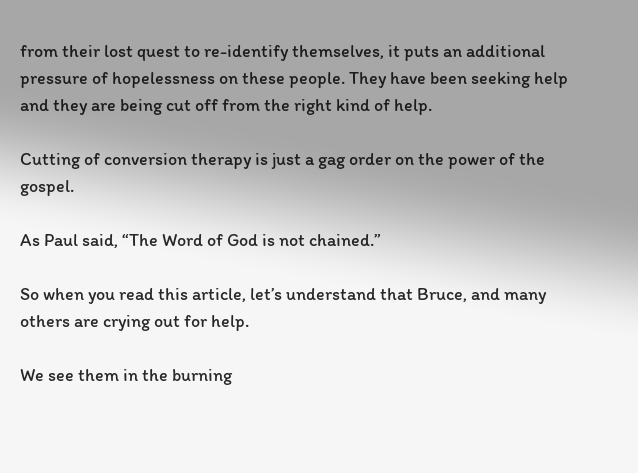from their lost quest to re-identify themselves, it puts an additional pressure of hopelessness on these people. They have been seeking help and they are being cut off from the right kind of help.

Cutting of conversion therapy is just a gag order on the power of the gospel.

As Paul said, “The Word of God is not chained.”

So when you read this article, let’s understand that Bruce, and many others are crying out for help.

We see them in the burning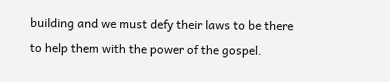building and we must defy their laws to be there to help them with the power of the gospel.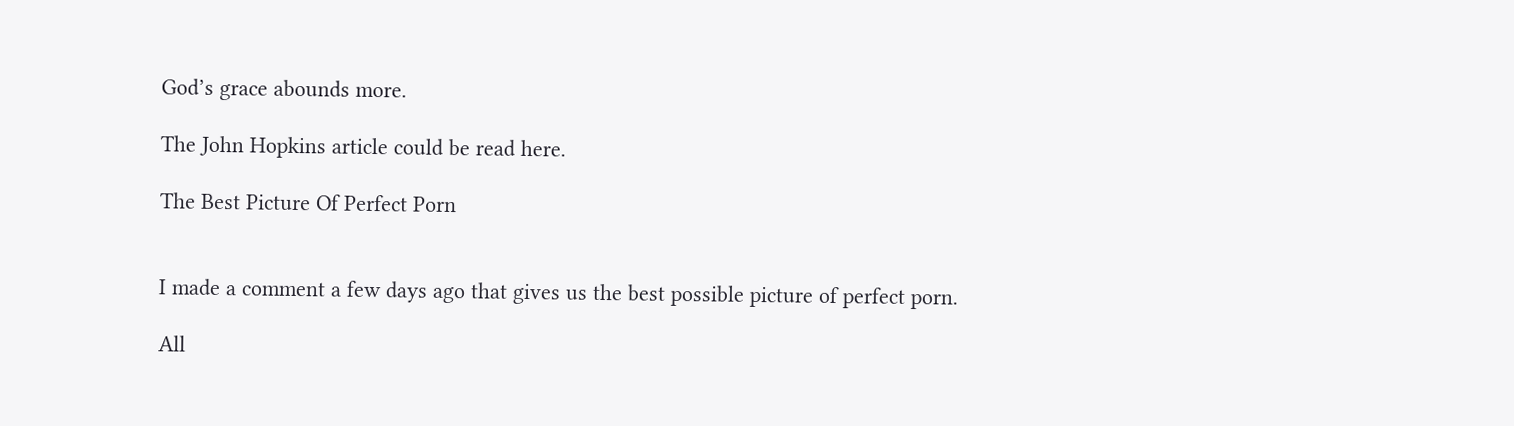God’s grace abounds more.

The John Hopkins article could be read here.

The Best Picture Of Perfect Porn


I made a comment a few days ago that gives us the best possible picture of perfect porn.

All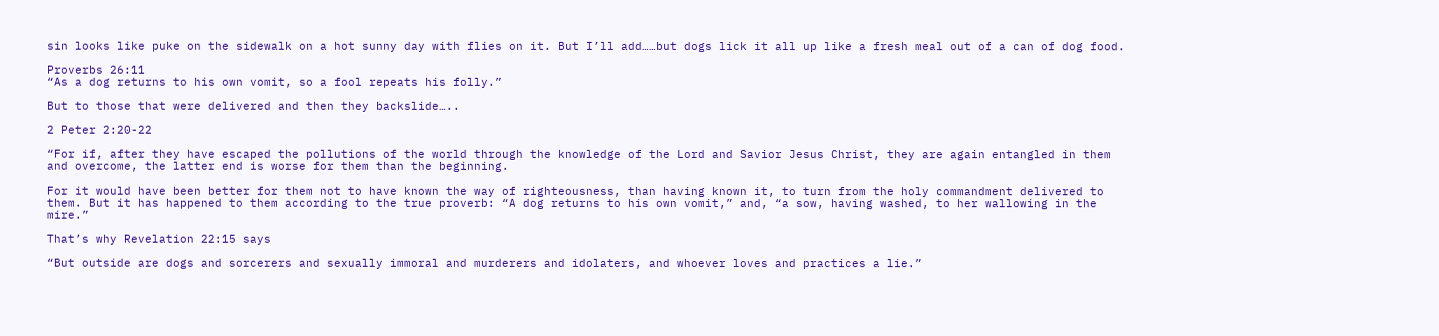sin looks like puke on the sidewalk on a hot sunny day with flies on it. But I’ll add……but dogs lick it all up like a fresh meal out of a can of dog food.

Proverbs 26:11
“As a dog returns to his own vomit, so a fool repeats his folly.”

But to those that were delivered and then they backslide…..

2 Peter 2:20-22

“For if, after they have escaped the pollutions of the world through the knowledge of the Lord and Savior Jesus Christ, they are again entangled in them and overcome, the latter end is worse for them than the beginning.

For it would have been better for them not to have known the way of righteousness, than having known it, to turn from the holy commandment delivered to them. But it has happened to them according to the true proverb: “A dog returns to his own vomit,” and, “a sow, having washed, to her wallowing in the mire.”

That’s why Revelation 22:15 says

“But outside are dogs and sorcerers and sexually immoral and murderers and idolaters, and whoever loves and practices a lie.”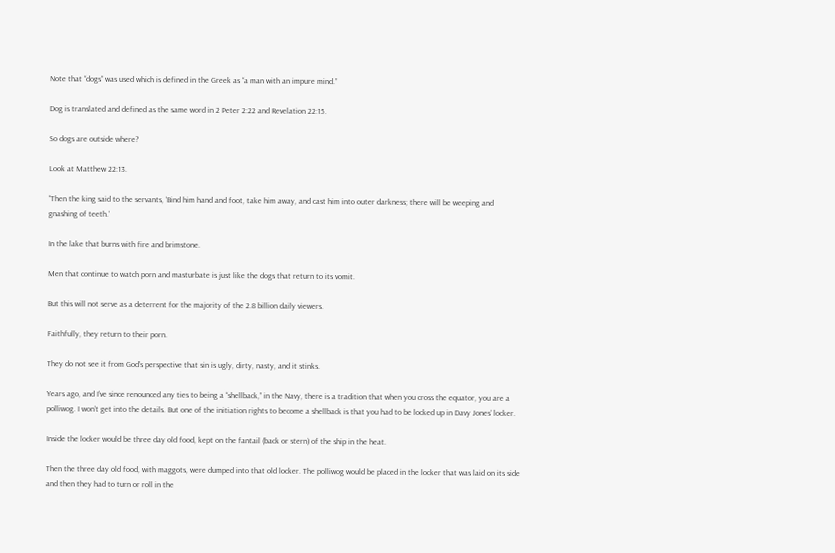Note that “dogs” was used which is defined in the Greek as “a man with an impure mind.”

Dog is translated and defined as the same word in 2 Peter 2:22 and Revelation 22:15.

So dogs are outside where?

Look at Matthew 22:13.

“Then the king said to the servants, ‘Bind him hand and foot, take him away, and cast him into outer darkness; there will be weeping and gnashing of teeth.’

In the lake that burns with fire and brimstone.

Men that continue to watch porn and masturbate is just like the dogs that return to its vomit.

But this will not serve as a deterrent for the majority of the 2.8 billion daily viewers.

Faithfully, they return to their porn.

They do not see it from God’s perspective that sin is ugly, dirty, nasty, and it stinks.

Years ago, and I’ve since renounced any ties to being a “shellback,” in the Navy, there is a tradition that when you cross the equator, you are a polliwog. I won’t get into the details. But one of the initiation rights to become a shellback is that you had to be locked up in Davy Jones’ locker.

Inside the locker would be three day old food, kept on the fantail (back or stern) of the ship in the heat.

Then the three day old food, with maggots, were dumped into that old locker. The polliwog would be placed in the locker that was laid on its side and then they had to turn or roll in the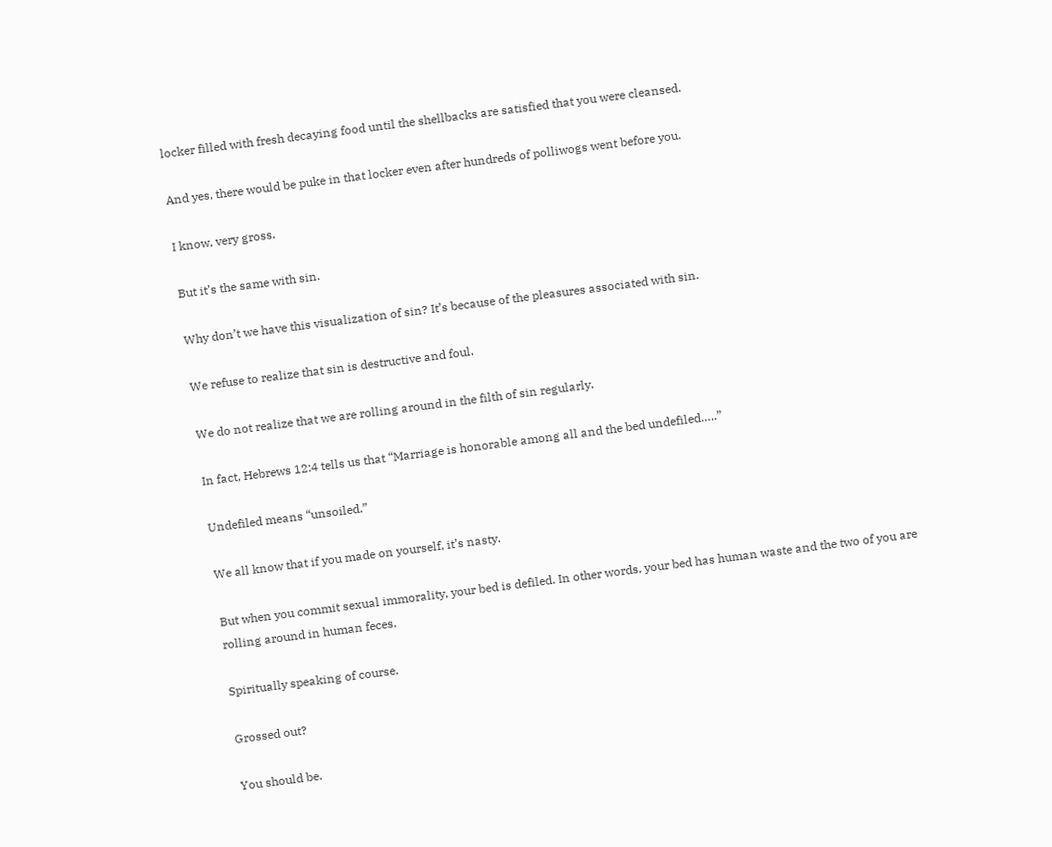locker filled with fresh decaying food until the shellbacks are satisfied that you were cleansed.

And yes, there would be puke in that locker even after hundreds of polliwogs went before you.

I know, very gross.

But it’s the same with sin.

Why don’t we have this visualization of sin? It’s because of the pleasures associated with sin.

We refuse to realize that sin is destructive and foul.

We do not realize that we are rolling around in the filth of sin regularly.

In fact, Hebrews 12:4 tells us that “Marriage is honorable among all and the bed undefiled…..”

Undefiled means “unsoiled.”

We all know that if you made on yourself, it’s nasty.

But when you commit sexual immorality, your bed is defiled. In other words, your bed has human waste and the two of you are rolling around in human feces.

Spiritually speaking of course.

Grossed out?

You should be.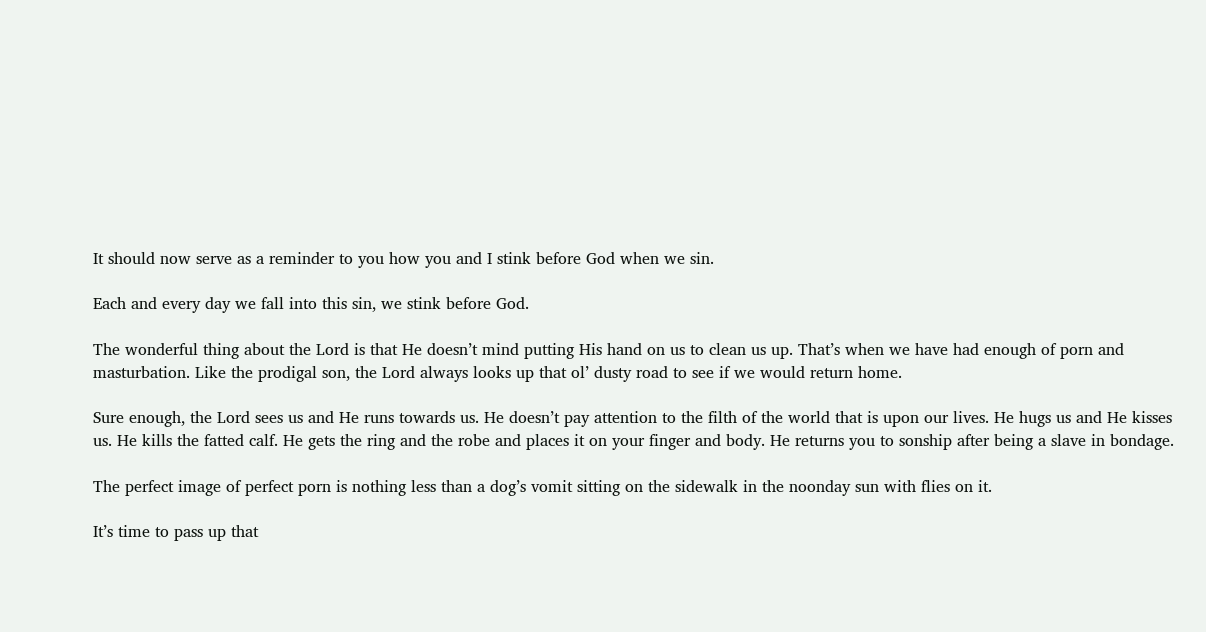It should now serve as a reminder to you how you and I stink before God when we sin.

Each and every day we fall into this sin, we stink before God.

The wonderful thing about the Lord is that He doesn’t mind putting His hand on us to clean us up. That’s when we have had enough of porn and masturbation. Like the prodigal son, the Lord always looks up that ol’ dusty road to see if we would return home.

Sure enough, the Lord sees us and He runs towards us. He doesn’t pay attention to the filth of the world that is upon our lives. He hugs us and He kisses us. He kills the fatted calf. He gets the ring and the robe and places it on your finger and body. He returns you to sonship after being a slave in bondage.

The perfect image of perfect porn is nothing less than a dog’s vomit sitting on the sidewalk in the noonday sun with flies on it.

It’s time to pass up that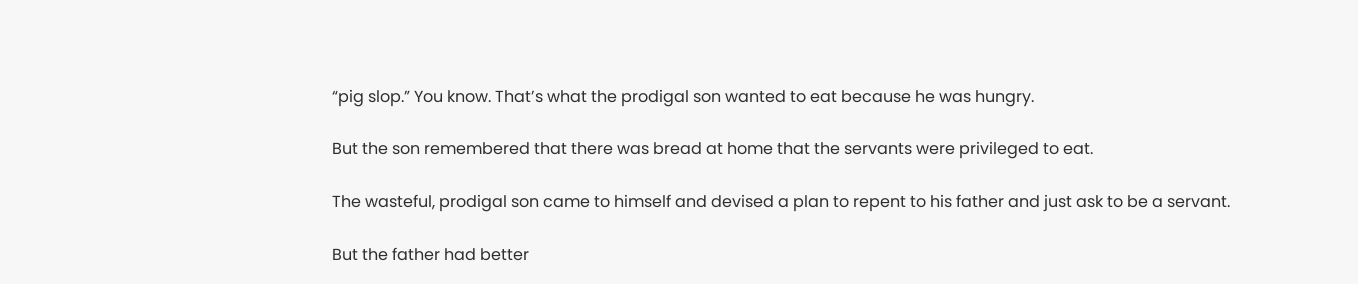“pig slop.” You know. That’s what the prodigal son wanted to eat because he was hungry.

But the son remembered that there was bread at home that the servants were privileged to eat.

The wasteful, prodigal son came to himself and devised a plan to repent to his father and just ask to be a servant.

But the father had better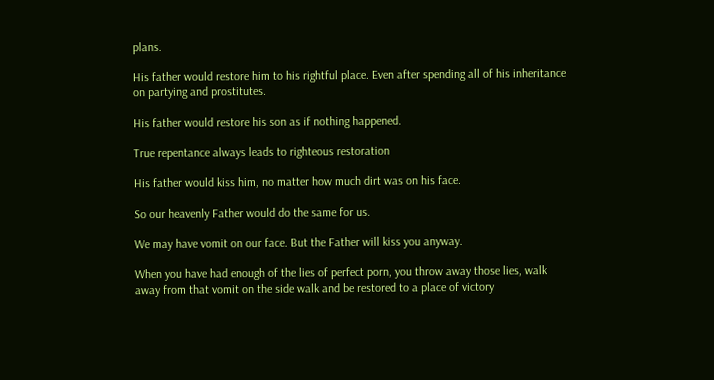plans.

His father would restore him to his rightful place. Even after spending all of his inheritance on partying and prostitutes.

His father would restore his son as if nothing happened.

True repentance always leads to righteous restoration

His father would kiss him, no matter how much dirt was on his face.

So our heavenly Father would do the same for us.

We may have vomit on our face. But the Father will kiss you anyway.

When you have had enough of the lies of perfect porn, you throw away those lies, walk away from that vomit on the side walk and be restored to a place of victory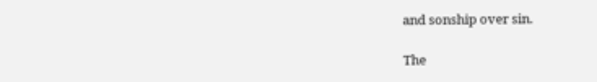and sonship over sin.

The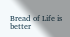Bread of Life is better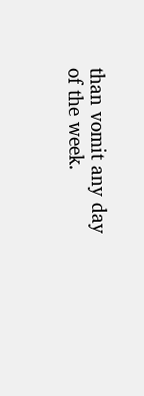than vomit any day of the week.